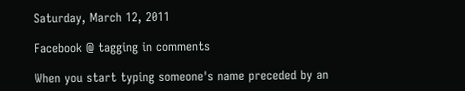Saturday, March 12, 2011

Facebook @ tagging in comments

When you start typing someone's name preceded by an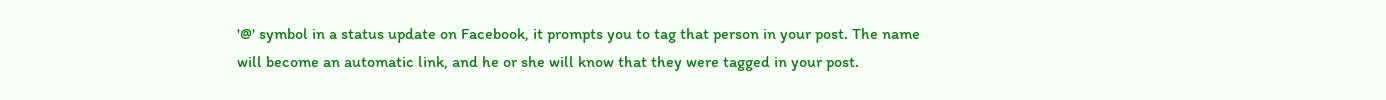'@' symbol in a status update on Facebook, it prompts you to tag that person in your post. The name will become an automatic link, and he or she will know that they were tagged in your post.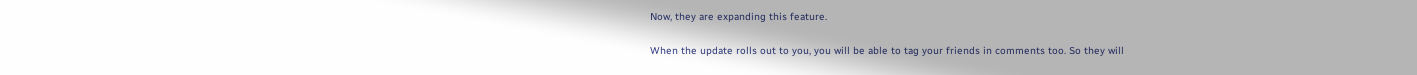Now, they are expanding this feature.

When the update rolls out to you, you will be able to tag your friends in comments too. So they will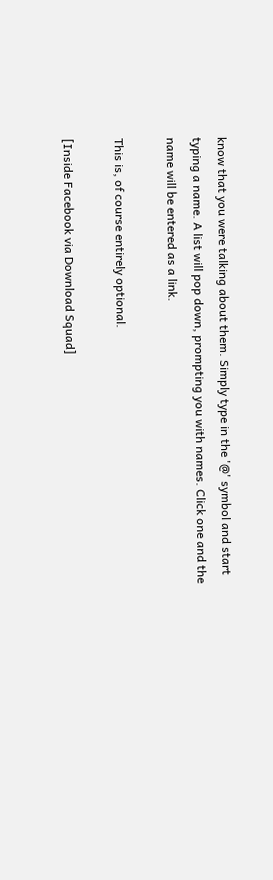know that you were talking about them. Simply type in the '@' symbol and start typing a name. A list will pop down, prompting you with names. Click one and the name will be entered as a link.

This is, of course entirely optional.

[Inside Facebook via Download Squad]